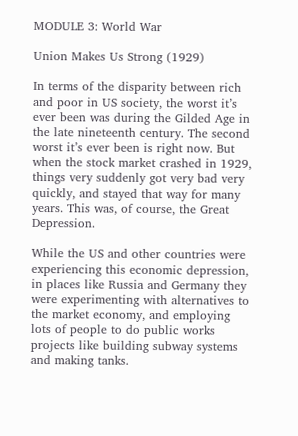MODULE 3: World War

Union Makes Us Strong (1929)

In terms of the disparity between rich and poor in US society, the worst it’s ever been was during the Gilded Age in the late nineteenth century. The second worst it’s ever been is right now. But when the stock market crashed in 1929, things very suddenly got very bad very quickly, and stayed that way for many years. This was, of course, the Great Depression.

While the US and other countries were experiencing this economic depression, in places like Russia and Germany they were experimenting with alternatives to the market economy, and employing lots of people to do public works projects like building subway systems and making tanks.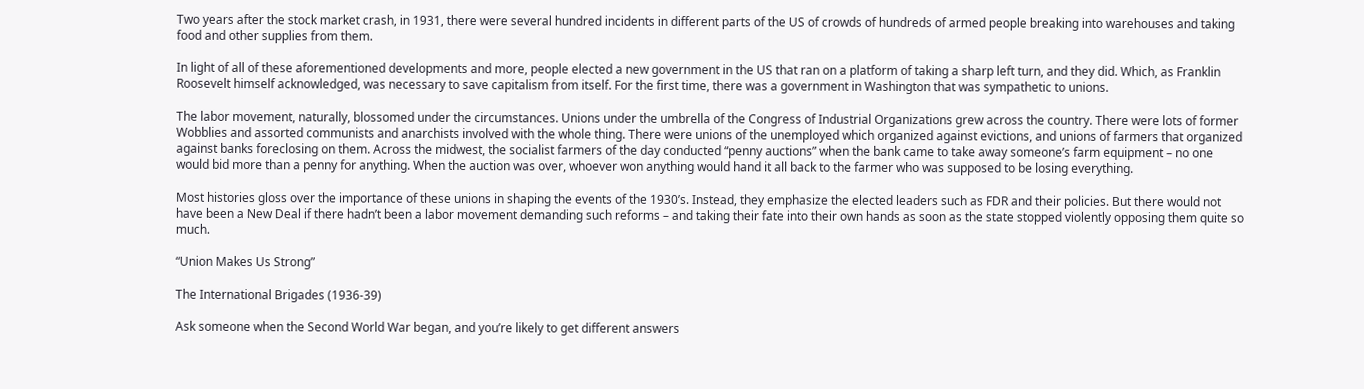Two years after the stock market crash, in 1931, there were several hundred incidents in different parts of the US of crowds of hundreds of armed people breaking into warehouses and taking food and other supplies from them.

In light of all of these aforementioned developments and more, people elected a new government in the US that ran on a platform of taking a sharp left turn, and they did. Which, as Franklin Roosevelt himself acknowledged, was necessary to save capitalism from itself. For the first time, there was a government in Washington that was sympathetic to unions.

The labor movement, naturally, blossomed under the circumstances. Unions under the umbrella of the Congress of Industrial Organizations grew across the country. There were lots of former Wobblies and assorted communists and anarchists involved with the whole thing. There were unions of the unemployed which organized against evictions, and unions of farmers that organized against banks foreclosing on them. Across the midwest, the socialist farmers of the day conducted “penny auctions” when the bank came to take away someone’s farm equipment – no one would bid more than a penny for anything. When the auction was over, whoever won anything would hand it all back to the farmer who was supposed to be losing everything.

Most histories gloss over the importance of these unions in shaping the events of the 1930’s. Instead, they emphasize the elected leaders such as FDR and their policies. But there would not have been a New Deal if there hadn’t been a labor movement demanding such reforms – and taking their fate into their own hands as soon as the state stopped violently opposing them quite so much.

“Union Makes Us Strong”

The International Brigades (1936-39)

Ask someone when the Second World War began, and you’re likely to get different answers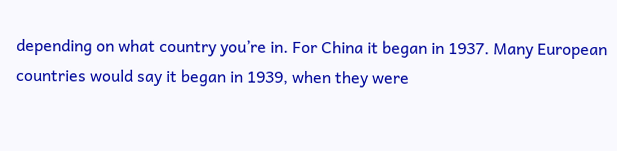depending on what country you’re in. For China it began in 1937. Many European countries would say it began in 1939, when they were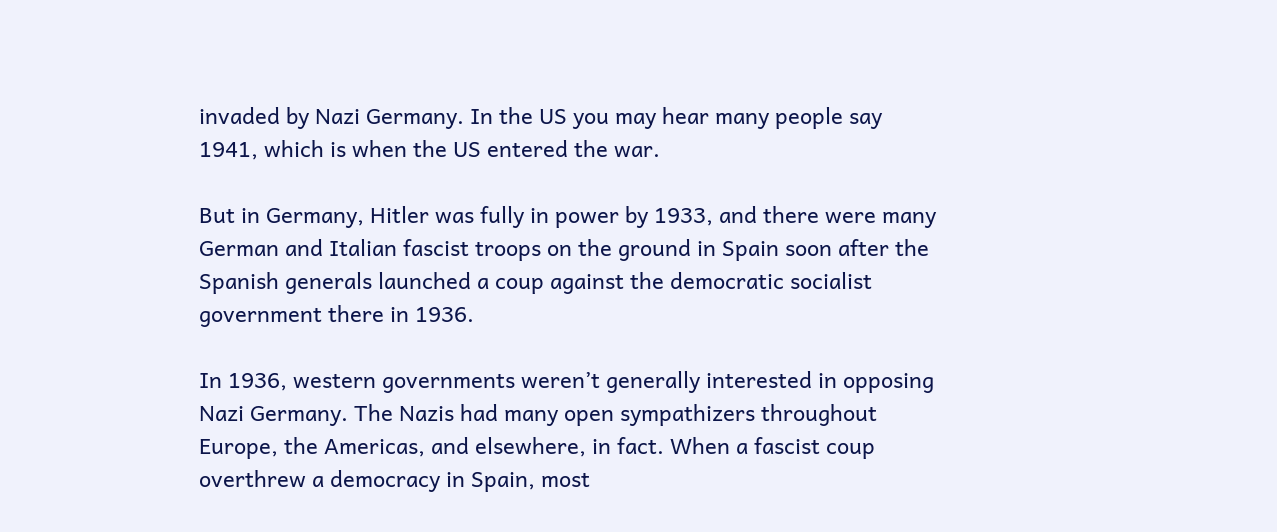invaded by Nazi Germany. In the US you may hear many people say 1941, which is when the US entered the war.

But in Germany, Hitler was fully in power by 1933, and there were many German and Italian fascist troops on the ground in Spain soon after the Spanish generals launched a coup against the democratic socialist government there in 1936.

In 1936, western governments weren’t generally interested in opposing Nazi Germany. The Nazis had many open sympathizers throughout Europe, the Americas, and elsewhere, in fact. When a fascist coup overthrew a democracy in Spain, most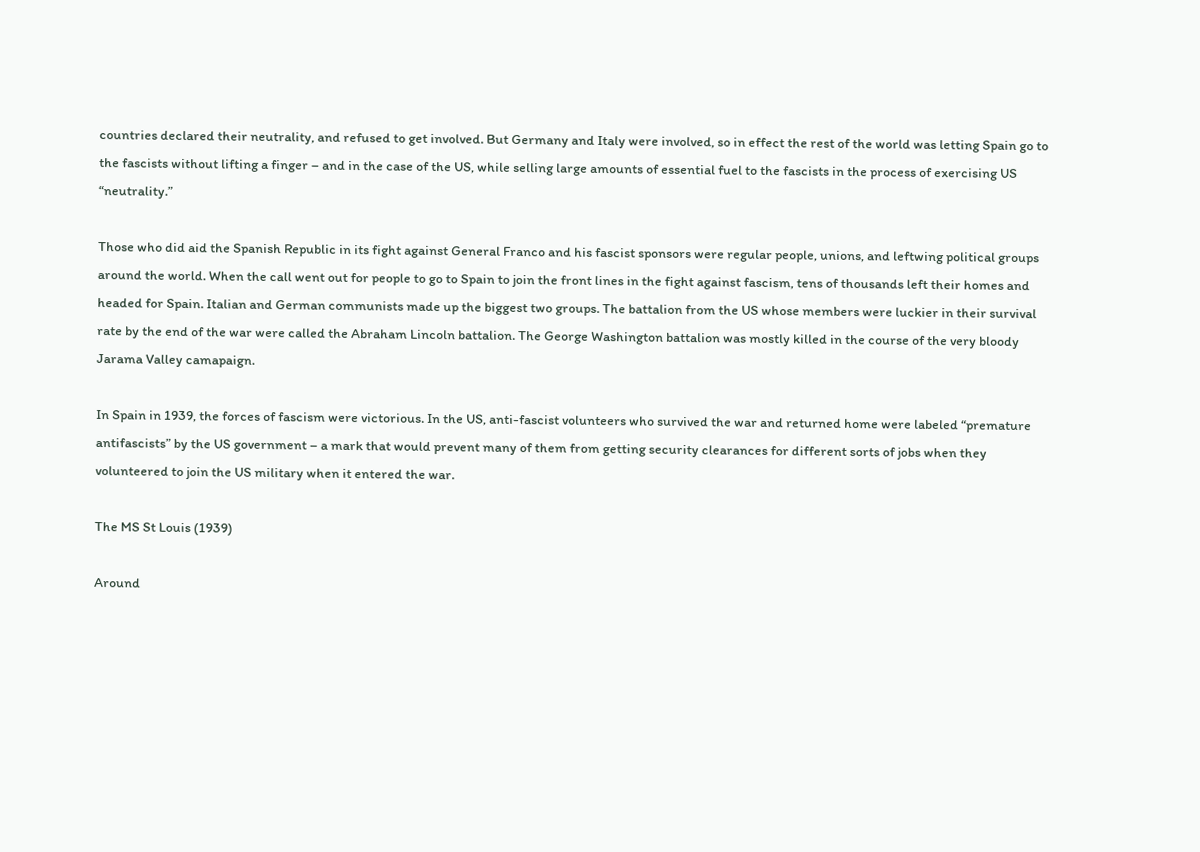countries declared their neutrality, and refused to get involved. But Germany and Italy were involved, so in effect the rest of the world was letting Spain go to the fascists without lifting a finger – and in the case of the US, while selling large amounts of essential fuel to the fascists in the process of exercising US “neutrality.”

Those who did aid the Spanish Republic in its fight against General Franco and his fascist sponsors were regular people, unions, and leftwing political groups around the world. When the call went out for people to go to Spain to join the front lines in the fight against fascism, tens of thousands left their homes and headed for Spain. Italian and German communists made up the biggest two groups. The battalion from the US whose members were luckier in their survival rate by the end of the war were called the Abraham Lincoln battalion. The George Washington battalion was mostly killed in the course of the very bloody Jarama Valley camapaign.

In Spain in 1939, the forces of fascism were victorious. In the US, anti-fascist volunteers who survived the war and returned home were labeled “premature antifascists” by the US government – a mark that would prevent many of them from getting security clearances for different sorts of jobs when they volunteered to join the US military when it entered the war.

The MS St Louis (1939)

Around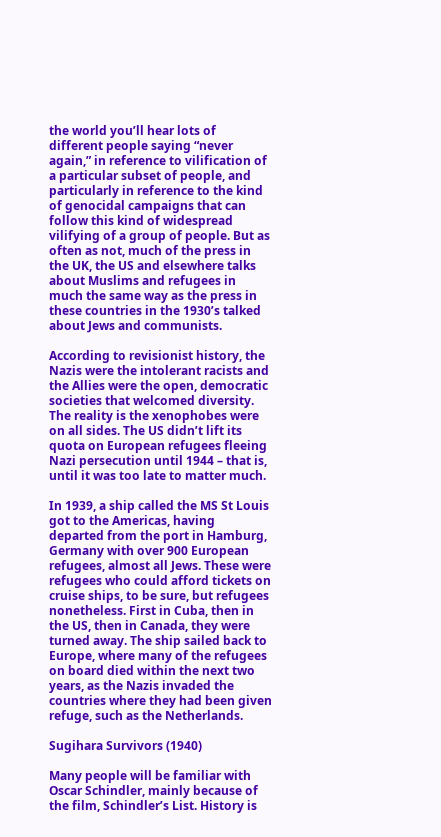the world you’ll hear lots of different people saying “never again,” in reference to vilification of a particular subset of people, and particularly in reference to the kind of genocidal campaigns that can follow this kind of widespread vilifying of a group of people. But as often as not, much of the press in the UK, the US and elsewhere talks about Muslims and refugees in much the same way as the press in these countries in the 1930’s talked about Jews and communists.

According to revisionist history, the Nazis were the intolerant racists and the Allies were the open, democratic societies that welcomed diversity. The reality is the xenophobes were on all sides. The US didn’t lift its quota on European refugees fleeing Nazi persecution until 1944 – that is, until it was too late to matter much.

In 1939, a ship called the MS St Louis got to the Americas, having departed from the port in Hamburg, Germany with over 900 European refugees, almost all Jews. These were refugees who could afford tickets on cruise ships, to be sure, but refugees nonetheless. First in Cuba, then in the US, then in Canada, they were turned away. The ship sailed back to Europe, where many of the refugees on board died within the next two years, as the Nazis invaded the countries where they had been given refuge, such as the Netherlands.

Sugihara Survivors (1940)

Many people will be familiar with Oscar Schindler, mainly because of the film, Schindler’s List. History is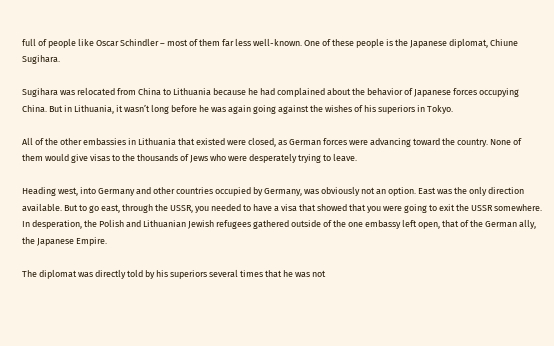full of people like Oscar Schindler – most of them far less well-known. One of these people is the Japanese diplomat, Chiune Sugihara.

Sugihara was relocated from China to Lithuania because he had complained about the behavior of Japanese forces occupying China. But in Lithuania, it wasn’t long before he was again going against the wishes of his superiors in Tokyo.

All of the other embassies in Lithuania that existed were closed, as German forces were advancing toward the country. None of them would give visas to the thousands of Jews who were desperately trying to leave.

Heading west, into Germany and other countries occupied by Germany, was obviously not an option. East was the only direction available. But to go east, through the USSR, you needed to have a visa that showed that you were going to exit the USSR somewhere. In desperation, the Polish and Lithuanian Jewish refugees gathered outside of the one embassy left open, that of the German ally, the Japanese Empire.

The diplomat was directly told by his superiors several times that he was not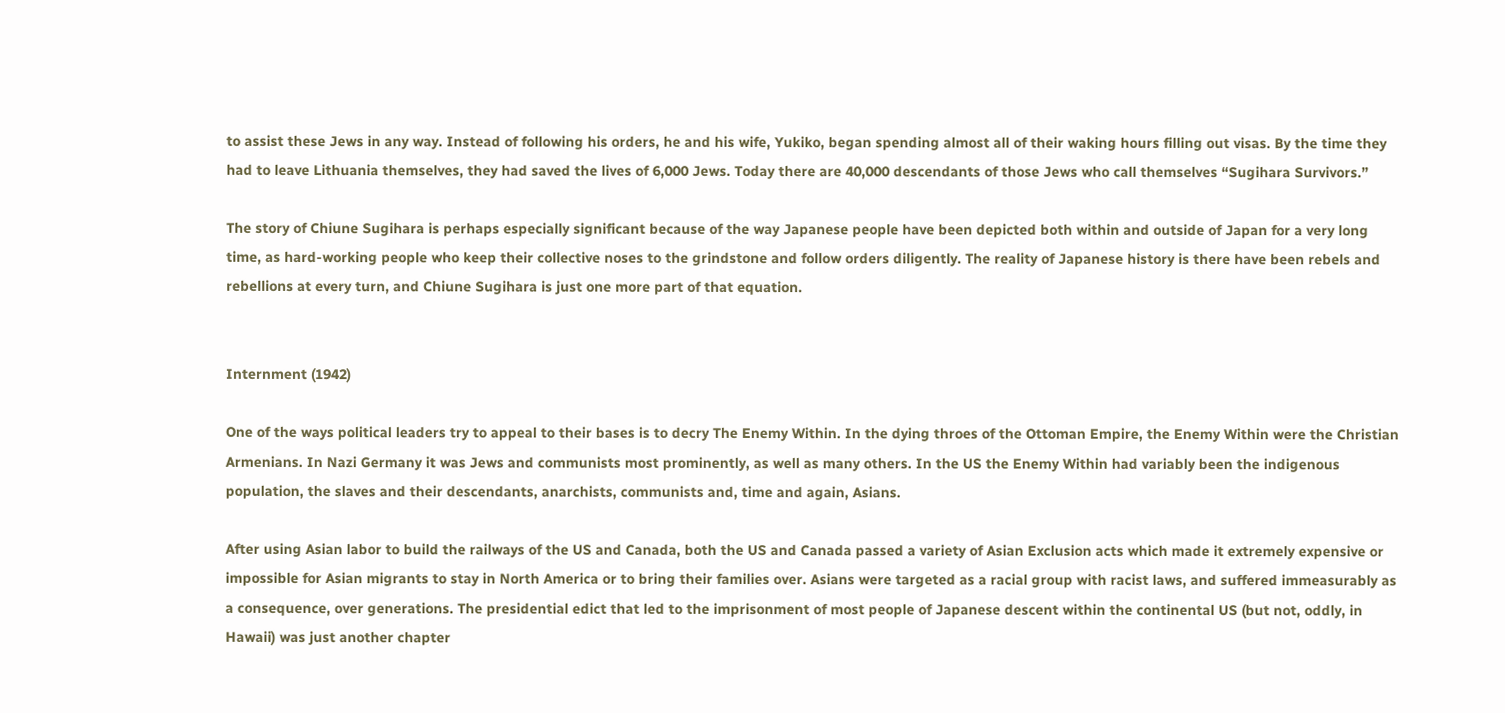to assist these Jews in any way. Instead of following his orders, he and his wife, Yukiko, began spending almost all of their waking hours filling out visas. By the time they had to leave Lithuania themselves, they had saved the lives of 6,000 Jews. Today there are 40,000 descendants of those Jews who call themselves “Sugihara Survivors.”

The story of Chiune Sugihara is perhaps especially significant because of the way Japanese people have been depicted both within and outside of Japan for a very long time, as hard-working people who keep their collective noses to the grindstone and follow orders diligently. The reality of Japanese history is there have been rebels and rebellions at every turn, and Chiune Sugihara is just one more part of that equation.


Internment (1942)

One of the ways political leaders try to appeal to their bases is to decry The Enemy Within. In the dying throes of the Ottoman Empire, the Enemy Within were the Christian Armenians. In Nazi Germany it was Jews and communists most prominently, as well as many others. In the US the Enemy Within had variably been the indigenous population, the slaves and their descendants, anarchists, communists and, time and again, Asians.

After using Asian labor to build the railways of the US and Canada, both the US and Canada passed a variety of Asian Exclusion acts which made it extremely expensive or impossible for Asian migrants to stay in North America or to bring their families over. Asians were targeted as a racial group with racist laws, and suffered immeasurably as a consequence, over generations. The presidential edict that led to the imprisonment of most people of Japanese descent within the continental US (but not, oddly, in Hawaii) was just another chapter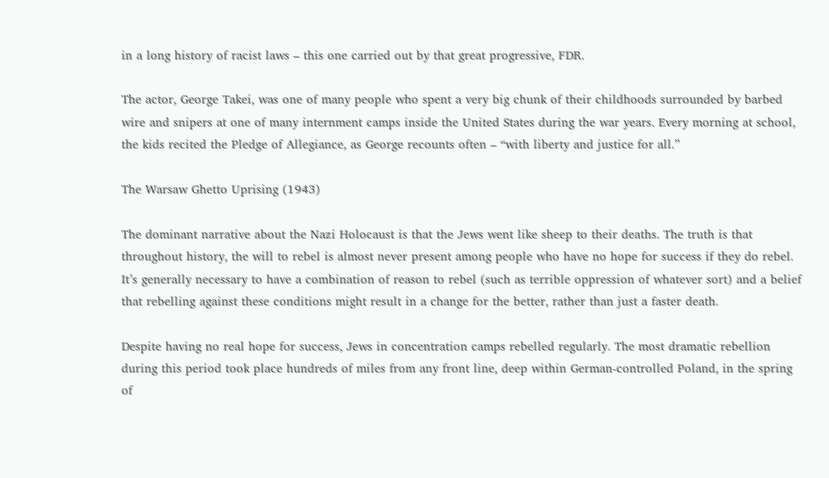in a long history of racist laws – this one carried out by that great progressive, FDR.

The actor, George Takei, was one of many people who spent a very big chunk of their childhoods surrounded by barbed wire and snipers at one of many internment camps inside the United States during the war years. Every morning at school, the kids recited the Pledge of Allegiance, as George recounts often – “with liberty and justice for all.”

The Warsaw Ghetto Uprising (1943)

The dominant narrative about the Nazi Holocaust is that the Jews went like sheep to their deaths. The truth is that throughout history, the will to rebel is almost never present among people who have no hope for success if they do rebel. It’s generally necessary to have a combination of reason to rebel (such as terrible oppression of whatever sort) and a belief that rebelling against these conditions might result in a change for the better, rather than just a faster death.

Despite having no real hope for success, Jews in concentration camps rebelled regularly. The most dramatic rebellion during this period took place hundreds of miles from any front line, deep within German-controlled Poland, in the spring of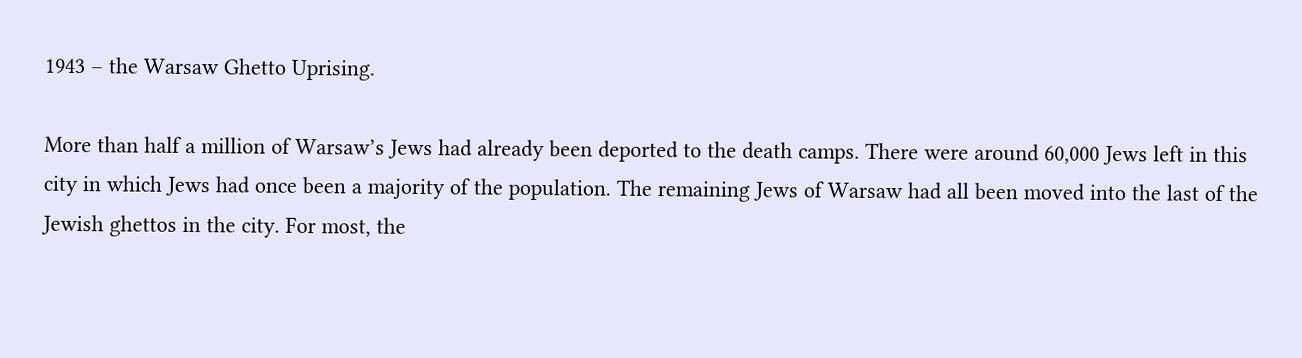1943 – the Warsaw Ghetto Uprising.

More than half a million of Warsaw’s Jews had already been deported to the death camps. There were around 60,000 Jews left in this city in which Jews had once been a majority of the population. The remaining Jews of Warsaw had all been moved into the last of the Jewish ghettos in the city. For most, the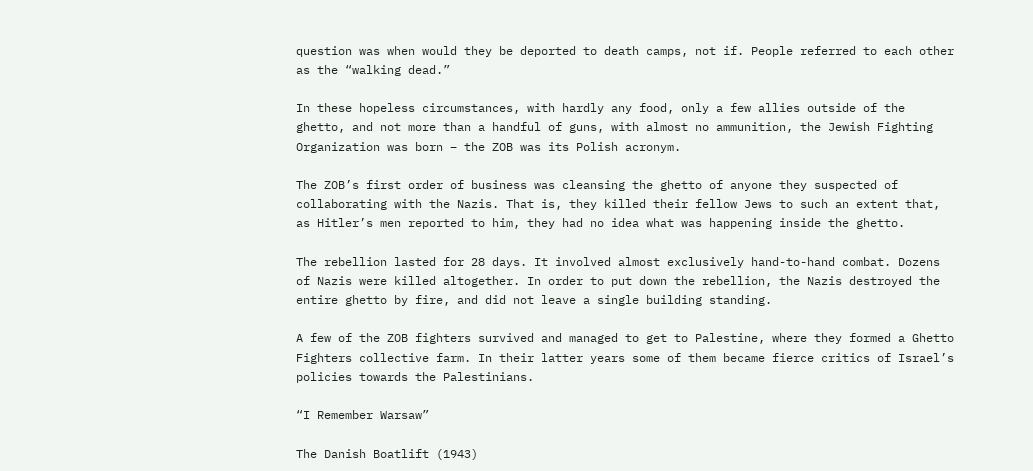question was when would they be deported to death camps, not if. People referred to each other as the “walking dead.”

In these hopeless circumstances, with hardly any food, only a few allies outside of the ghetto, and not more than a handful of guns, with almost no ammunition, the Jewish Fighting Organization was born – the ZOB was its Polish acronym.

The ZOB’s first order of business was cleansing the ghetto of anyone they suspected of collaborating with the Nazis. That is, they killed their fellow Jews to such an extent that, as Hitler’s men reported to him, they had no idea what was happening inside the ghetto.

The rebellion lasted for 28 days. It involved almost exclusively hand-to-hand combat. Dozens of Nazis were killed altogether. In order to put down the rebellion, the Nazis destroyed the entire ghetto by fire, and did not leave a single building standing.

A few of the ZOB fighters survived and managed to get to Palestine, where they formed a Ghetto Fighters collective farm. In their latter years some of them became fierce critics of Israel’s policies towards the Palestinians.

“I Remember Warsaw”

The Danish Boatlift (1943)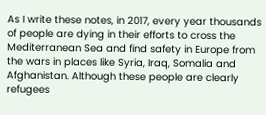As I write these notes, in 2017, every year thousands of people are dying in their efforts to cross the Mediterranean Sea and find safety in Europe from the wars in places like Syria, Iraq, Somalia and Afghanistan. Although these people are clearly refugees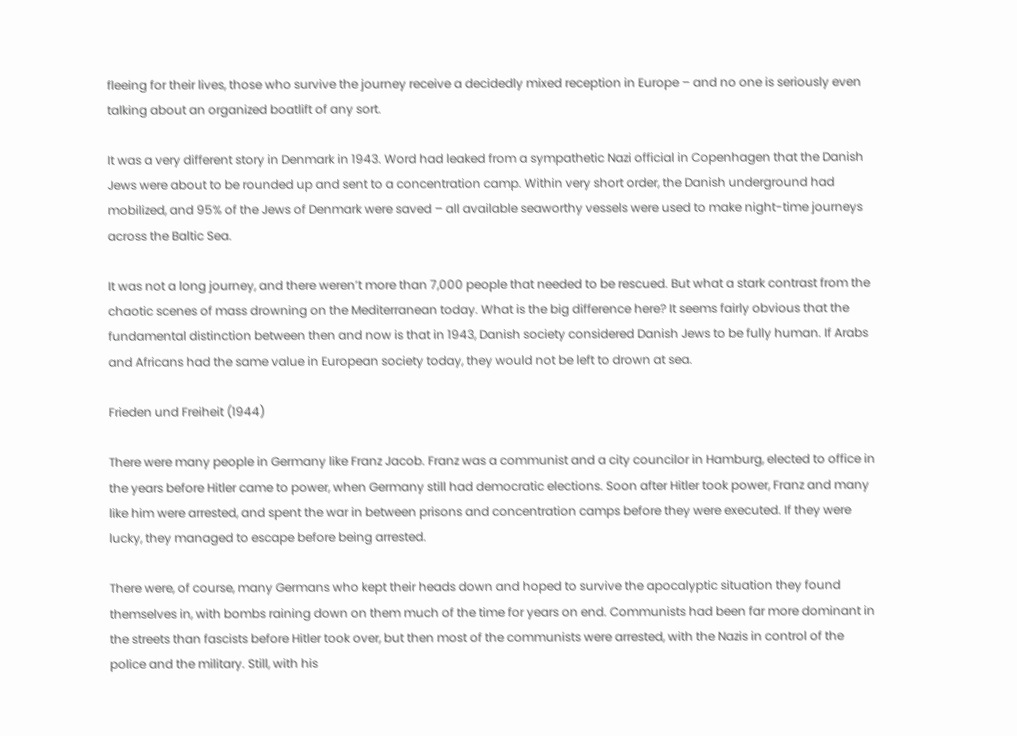fleeing for their lives, those who survive the journey receive a decidedly mixed reception in Europe – and no one is seriously even talking about an organized boatlift of any sort.

It was a very different story in Denmark in 1943. Word had leaked from a sympathetic Nazi official in Copenhagen that the Danish Jews were about to be rounded up and sent to a concentration camp. Within very short order, the Danish underground had mobilized, and 95% of the Jews of Denmark were saved – all available seaworthy vessels were used to make night-time journeys across the Baltic Sea.

It was not a long journey, and there weren’t more than 7,000 people that needed to be rescued. But what a stark contrast from the chaotic scenes of mass drowning on the Mediterranean today. What is the big difference here? It seems fairly obvious that the fundamental distinction between then and now is that in 1943, Danish society considered Danish Jews to be fully human. If Arabs and Africans had the same value in European society today, they would not be left to drown at sea.

Frieden und Freiheit (1944)

There were many people in Germany like Franz Jacob. Franz was a communist and a city councilor in Hamburg, elected to office in the years before Hitler came to power, when Germany still had democratic elections. Soon after Hitler took power, Franz and many like him were arrested, and spent the war in between prisons and concentration camps before they were executed. If they were lucky, they managed to escape before being arrested.

There were, of course, many Germans who kept their heads down and hoped to survive the apocalyptic situation they found themselves in, with bombs raining down on them much of the time for years on end. Communists had been far more dominant in the streets than fascists before Hitler took over, but then most of the communists were arrested, with the Nazis in control of the police and the military. Still, with his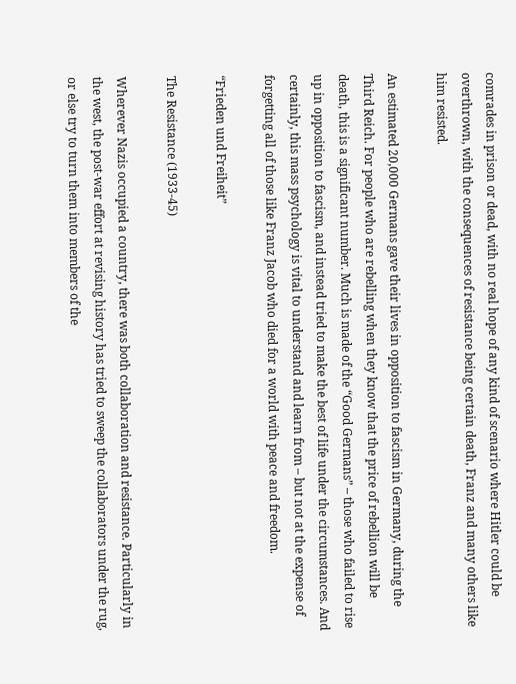comrades in prison or dead, with no real hope of any kind of scenario where Hitler could be overthrown, with the consequences of resistance being certain death, Franz and many others like him resisted.

An estimated 20,000 Germans gave their lives in opposition to fascism in Germany, during the Third Reich. For people who are rebelling when they know that the price of rebellion will be death, this is a significant number. Much is made of the “Good Germans” – those who failed to rise up in opposition to fascism, and instead tried to make the best of life under the circumstances. And certainly, this mass psychology is vital to understand and learn from – but not at the expense of forgetting all of those like Franz Jacob who died for a world with peace and freedom.

“Frieden und Freiheit”

The Resistance (1933-45)

Wherever Nazis occupied a country, there was both collaboration and resistance. Particularly in the west, the post-war effort at revising history has tried to sweep the collaborators under the rug, or else try to turn them into members of the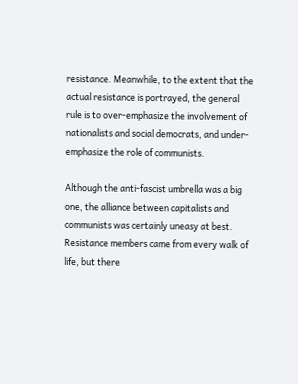resistance. Meanwhile, to the extent that the actual resistance is portrayed, the general rule is to over-emphasize the involvement of nationalists and social democrats, and under-emphasize the role of communists.

Although the anti-fascist umbrella was a big one, the alliance between capitalists and communists was certainly uneasy at best. Resistance members came from every walk of life, but there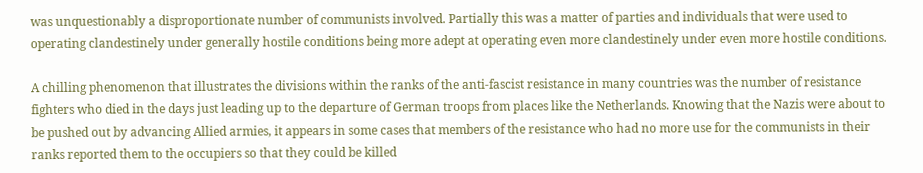was unquestionably a disproportionate number of communists involved. Partially this was a matter of parties and individuals that were used to operating clandestinely under generally hostile conditions being more adept at operating even more clandestinely under even more hostile conditions.

A chilling phenomenon that illustrates the divisions within the ranks of the anti-fascist resistance in many countries was the number of resistance fighters who died in the days just leading up to the departure of German troops from places like the Netherlands. Knowing that the Nazis were about to be pushed out by advancing Allied armies, it appears in some cases that members of the resistance who had no more use for the communists in their ranks reported them to the occupiers so that they could be killed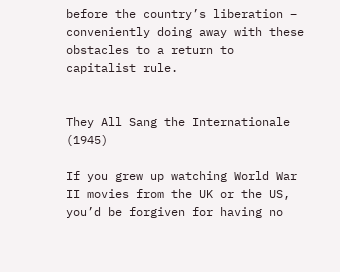before the country’s liberation – conveniently doing away with these obstacles to a return to capitalist rule.


They All Sang the Internationale (1945)

If you grew up watching World War II movies from the UK or the US, you’d be forgiven for having no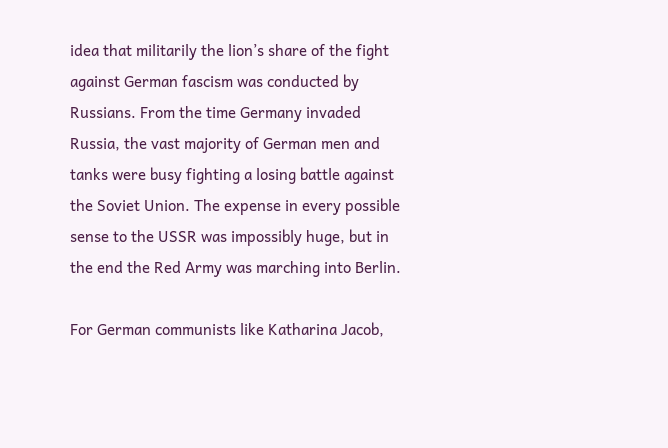idea that militarily the lion’s share of the fight against German fascism was conducted by Russians. From the time Germany invaded Russia, the vast majority of German men and tanks were busy fighting a losing battle against the Soviet Union. The expense in every possible sense to the USSR was impossibly huge, but in the end the Red Army was marching into Berlin.

For German communists like Katharina Jacob,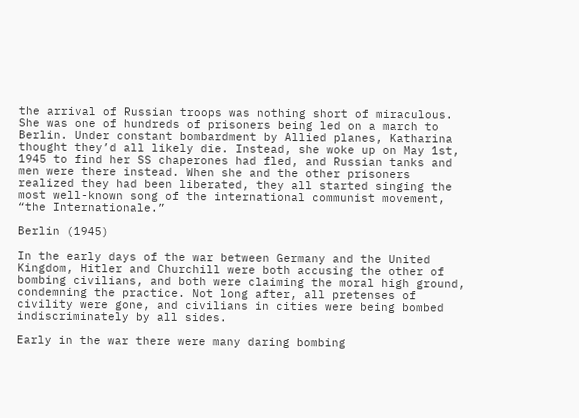the arrival of Russian troops was nothing short of miraculous. She was one of hundreds of prisoners being led on a march to Berlin. Under constant bombardment by Allied planes, Katharina thought they’d all likely die. Instead, she woke up on May 1st, 1945 to find her SS chaperones had fled, and Russian tanks and men were there instead. When she and the other prisoners realized they had been liberated, they all started singing the most well-known song of the international communist movement, “the Internationale.”

Berlin (1945)

In the early days of the war between Germany and the United Kingdom, Hitler and Churchill were both accusing the other of bombing civilians, and both were claiming the moral high ground, condemning the practice. Not long after, all pretenses of civility were gone, and civilians in cities were being bombed indiscriminately by all sides.

Early in the war there were many daring bombing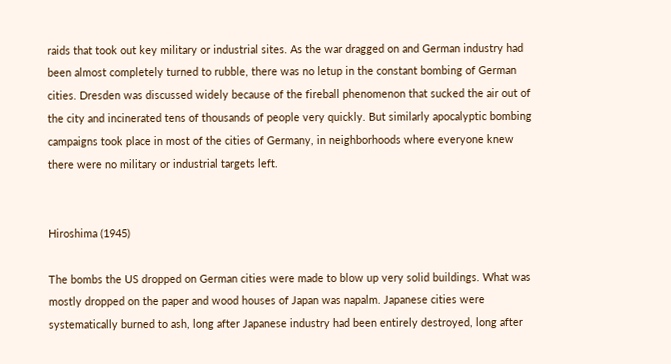raids that took out key military or industrial sites. As the war dragged on and German industry had been almost completely turned to rubble, there was no letup in the constant bombing of German cities. Dresden was discussed widely because of the fireball phenomenon that sucked the air out of the city and incinerated tens of thousands of people very quickly. But similarly apocalyptic bombing campaigns took place in most of the cities of Germany, in neighborhoods where everyone knew there were no military or industrial targets left.


Hiroshima (1945)

The bombs the US dropped on German cities were made to blow up very solid buildings. What was mostly dropped on the paper and wood houses of Japan was napalm. Japanese cities were systematically burned to ash, long after Japanese industry had been entirely destroyed, long after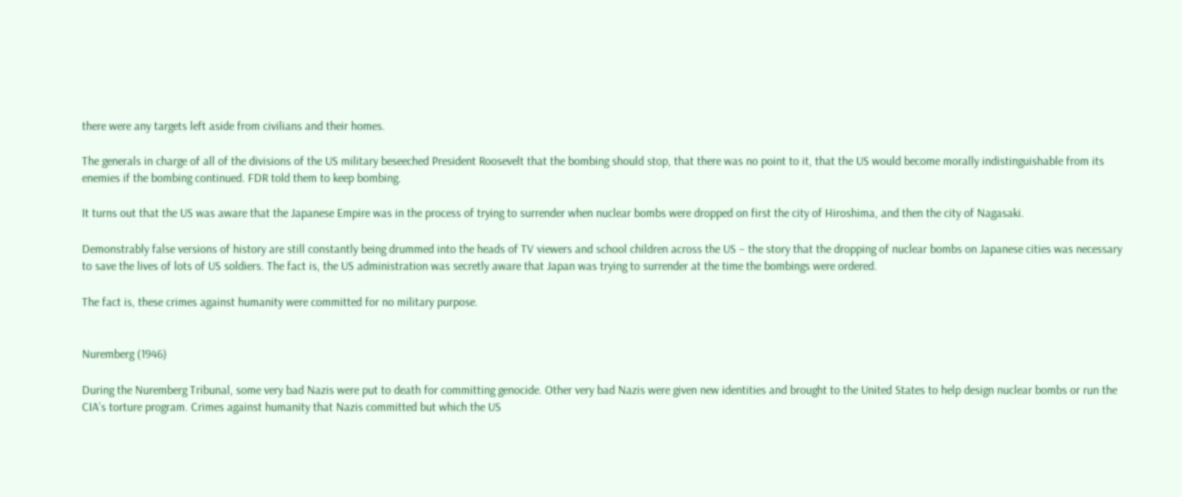there were any targets left aside from civilians and their homes.

The generals in charge of all of the divisions of the US military beseeched President Roosevelt that the bombing should stop, that there was no point to it, that the US would become morally indistinguishable from its enemies if the bombing continued. FDR told them to keep bombing.

It turns out that the US was aware that the Japanese Empire was in the process of trying to surrender when nuclear bombs were dropped on first the city of Hiroshima, and then the city of Nagasaki.

Demonstrably false versions of history are still constantly being drummed into the heads of TV viewers and school children across the US – the story that the dropping of nuclear bombs on Japanese cities was necessary to save the lives of lots of US soldiers. The fact is, the US administration was secretly aware that Japan was trying to surrender at the time the bombings were ordered.

The fact is, these crimes against humanity were committed for no military purpose.


Nuremberg (1946)

During the Nuremberg Tribunal, some very bad Nazis were put to death for committing genocide. Other very bad Nazis were given new identities and brought to the United States to help design nuclear bombs or run the CIA’s torture program. Crimes against humanity that Nazis committed but which the US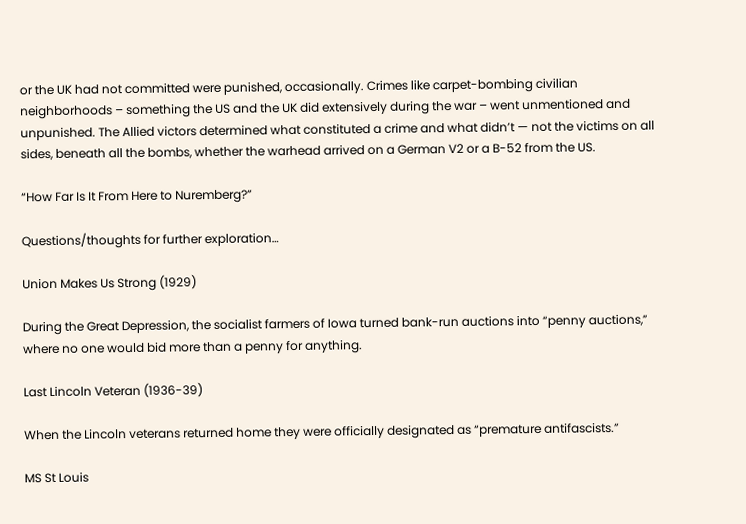or the UK had not committed were punished, occasionally. Crimes like carpet-bombing civilian neighborhoods – something the US and the UK did extensively during the war – went unmentioned and unpunished. The Allied victors determined what constituted a crime and what didn’t — not the victims on all sides, beneath all the bombs, whether the warhead arrived on a German V2 or a B-52 from the US.

“How Far Is It From Here to Nuremberg?”

Questions/thoughts for further exploration…

Union Makes Us Strong (1929)

During the Great Depression, the socialist farmers of Iowa turned bank-run auctions into “penny auctions,” where no one would bid more than a penny for anything.

Last Lincoln Veteran (1936-39)

When the Lincoln veterans returned home they were officially designated as “premature antifascists.”

MS St Louis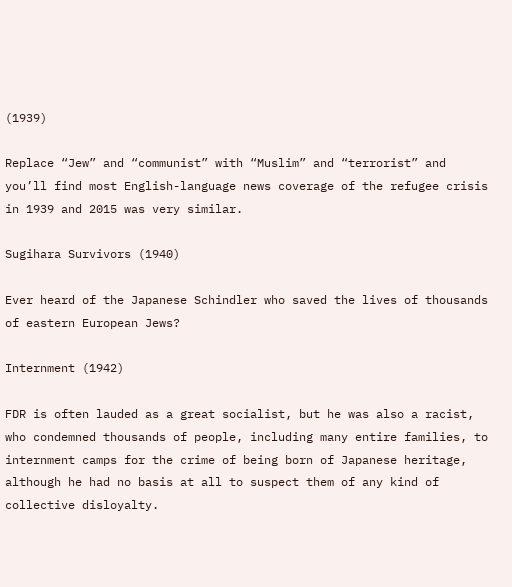(1939)

Replace “Jew” and “communist” with “Muslim” and “terrorist” and you’ll find most English-language news coverage of the refugee crisis in 1939 and 2015 was very similar.

Sugihara Survivors (1940)

Ever heard of the Japanese Schindler who saved the lives of thousands of eastern European Jews?

Internment (1942)

FDR is often lauded as a great socialist, but he was also a racist, who condemned thousands of people, including many entire families, to internment camps for the crime of being born of Japanese heritage, although he had no basis at all to suspect them of any kind of collective disloyalty.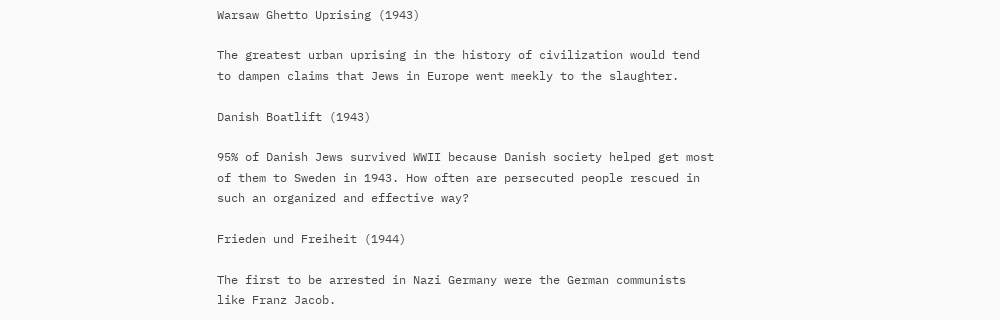Warsaw Ghetto Uprising (1943)

The greatest urban uprising in the history of civilization would tend to dampen claims that Jews in Europe went meekly to the slaughter.

Danish Boatlift (1943)

95% of Danish Jews survived WWII because Danish society helped get most of them to Sweden in 1943. How often are persecuted people rescued in such an organized and effective way?

Frieden und Freiheit (1944)

The first to be arrested in Nazi Germany were the German communists like Franz Jacob.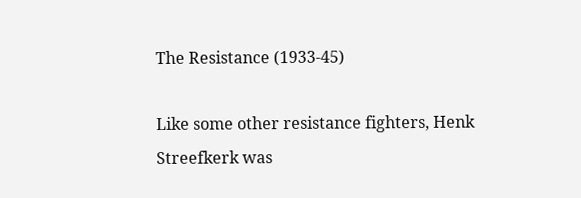The Resistance (1933-45)

Like some other resistance fighters, Henk Streefkerk was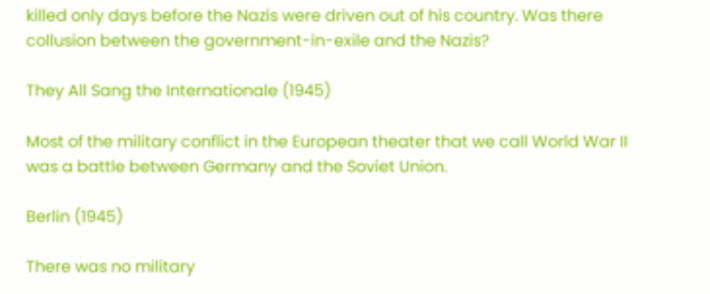killed only days before the Nazis were driven out of his country. Was there collusion between the government-in-exile and the Nazis?

They All Sang the Internationale (1945)

Most of the military conflict in the European theater that we call World War II was a battle between Germany and the Soviet Union.

Berlin (1945)

There was no military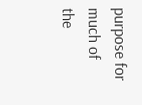purpose for much of the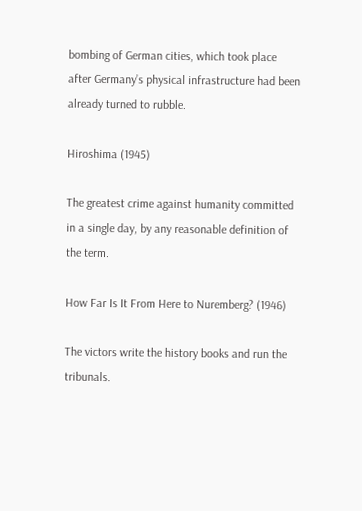bombing of German cities, which took place after Germany’s physical infrastructure had been already turned to rubble.

Hiroshima (1945)

The greatest crime against humanity committed in a single day, by any reasonable definition of the term.

How Far Is It From Here to Nuremberg? (1946)

The victors write the history books and run the tribunals.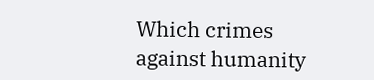Which crimes against humanity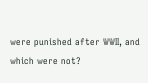were punished after WWII, and which were not?